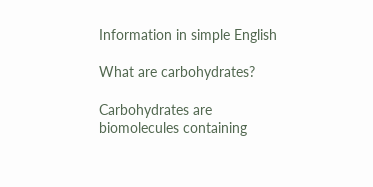Information in simple English

What are carbohydrates?

Carbohydrates are biomolecules containing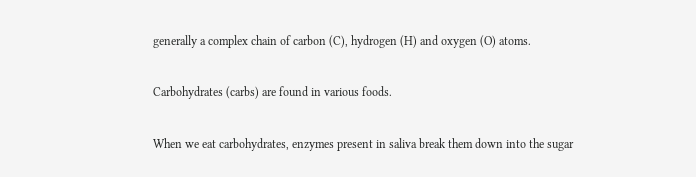generally a complex chain of carbon (C), hydrogen (H) and oxygen (O) atoms.

Carbohydrates (carbs) are found in various foods.

When we eat carbohydrates, enzymes present in saliva break them down into the sugar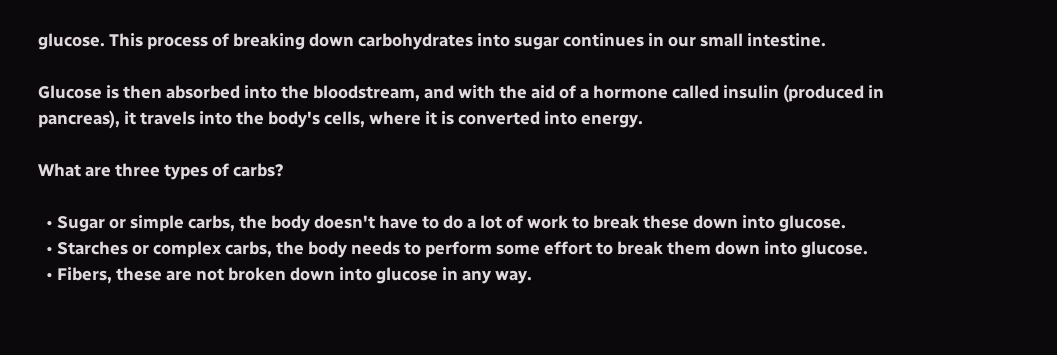glucose. This process of breaking down carbohydrates into sugar continues in our small intestine.

Glucose is then absorbed into the bloodstream, and with the aid of a hormone called insulin (produced in pancreas), it travels into the body's cells, where it is converted into energy.

What are three types of carbs?

  • Sugar or simple carbs, the body doesn't have to do a lot of work to break these down into glucose.
  • Starches or complex carbs, the body needs to perform some effort to break them down into glucose.
  • Fibers, these are not broken down into glucose in any way.